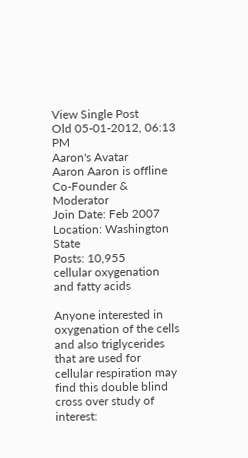View Single Post
Old 05-01-2012, 06:13 PM
Aaron's Avatar
Aaron Aaron is offline
Co-Founder & Moderator
Join Date: Feb 2007
Location: Washington State
Posts: 10,955
cellular oxygenation and fatty acids

Anyone interested in oxygenation of the cells and also triglycerides that are used for cellular respiration may find this double blind cross over study of interest: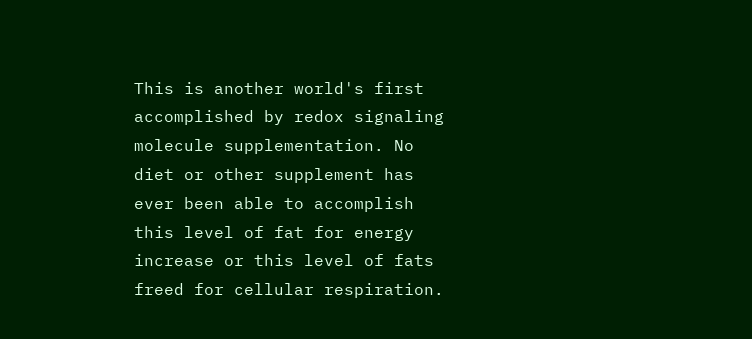This is another world's first accomplished by redox signaling molecule supplementation. No diet or other supplement has ever been able to accomplish this level of fat for energy increase or this level of fats freed for cellular respiration.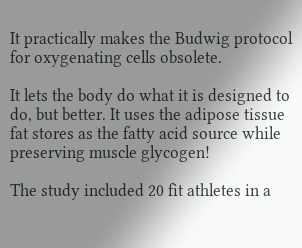It practically makes the Budwig protocol for oxygenating cells obsolete.

It lets the body do what it is designed to do, but better. It uses the adipose tissue fat stores as the fatty acid source while preserving muscle glycogen!

The study included 20 fit athletes in a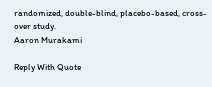randomized, double-blind, placebo-based, cross-over study.
Aaron Murakami

Reply With Quote